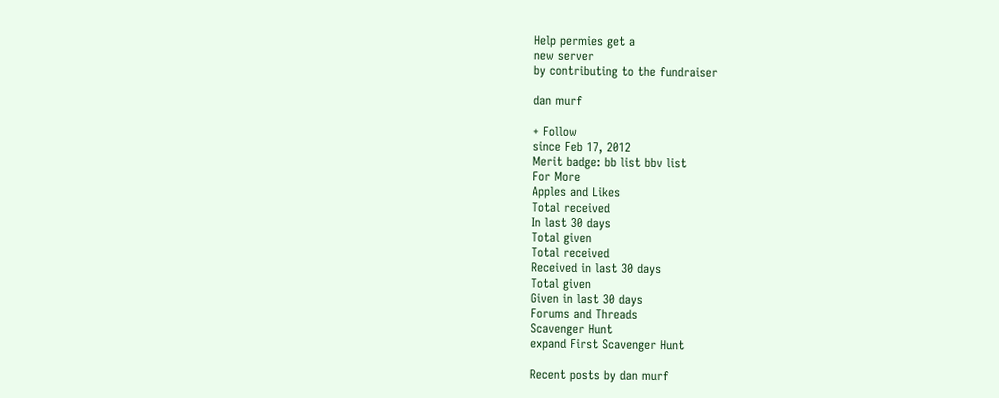Help permies get a
new server
by contributing to the fundraiser

dan murf

+ Follow
since Feb 17, 2012
Merit badge: bb list bbv list
For More
Apples and Likes
Total received
In last 30 days
Total given
Total received
Received in last 30 days
Total given
Given in last 30 days
Forums and Threads
Scavenger Hunt
expand First Scavenger Hunt

Recent posts by dan murf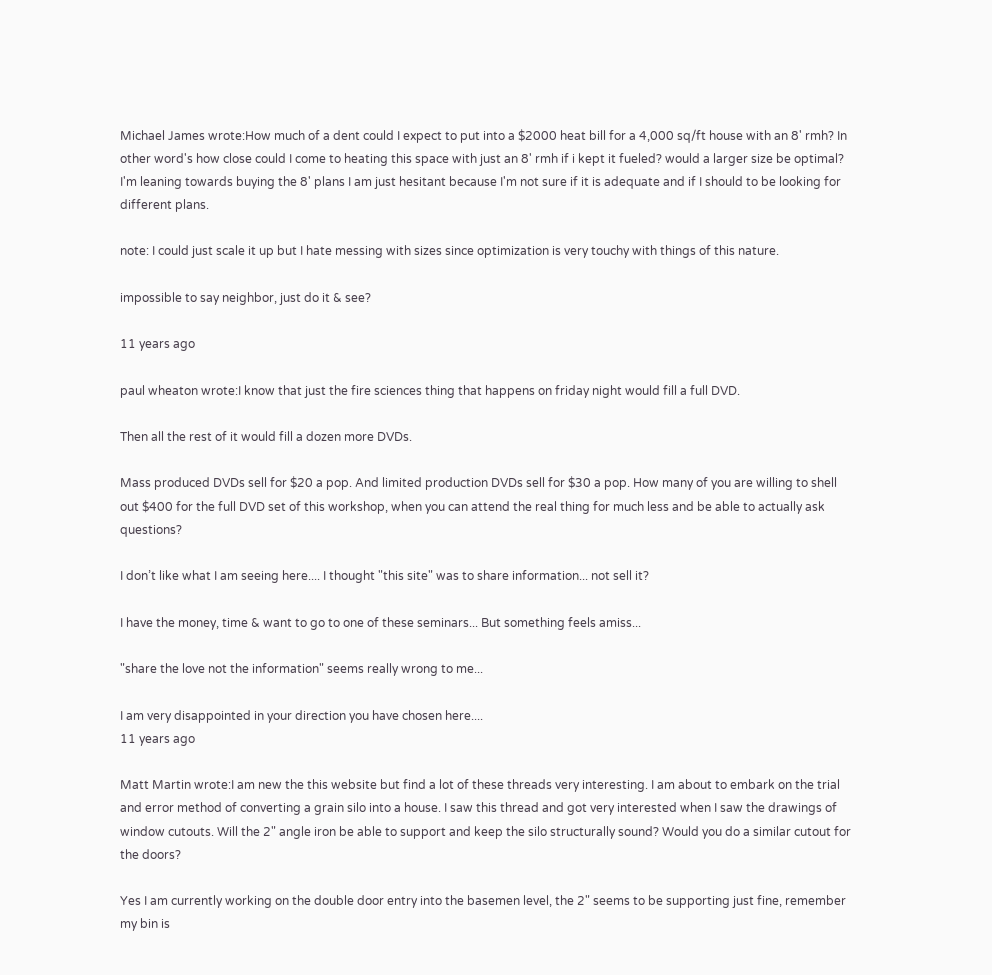Michael James wrote:How much of a dent could I expect to put into a $2000 heat bill for a 4,000 sq/ft house with an 8' rmh? In other word's how close could I come to heating this space with just an 8' rmh if i kept it fueled? would a larger size be optimal? I'm leaning towards buying the 8' plans I am just hesitant because I'm not sure if it is adequate and if I should to be looking for different plans.

note: I could just scale it up but I hate messing with sizes since optimization is very touchy with things of this nature.

impossible to say neighbor, just do it & see?

11 years ago

paul wheaton wrote:I know that just the fire sciences thing that happens on friday night would fill a full DVD.

Then all the rest of it would fill a dozen more DVDs.

Mass produced DVDs sell for $20 a pop. And limited production DVDs sell for $30 a pop. How many of you are willing to shell out $400 for the full DVD set of this workshop, when you can attend the real thing for much less and be able to actually ask questions?

I don’t like what I am seeing here.... I thought "this site" was to share information... not sell it?

I have the money, time & want to go to one of these seminars... But something feels amiss...

"share the love not the information" seems really wrong to me...

I am very disappointed in your direction you have chosen here....
11 years ago

Matt Martin wrote:I am new the this website but find a lot of these threads very interesting. I am about to embark on the trial and error method of converting a grain silo into a house. I saw this thread and got very interested when I saw the drawings of window cutouts. Will the 2" angle iron be able to support and keep the silo structurally sound? Would you do a similar cutout for the doors?

Yes I am currently working on the double door entry into the basemen level, the 2" seems to be supporting just fine, remember my bin is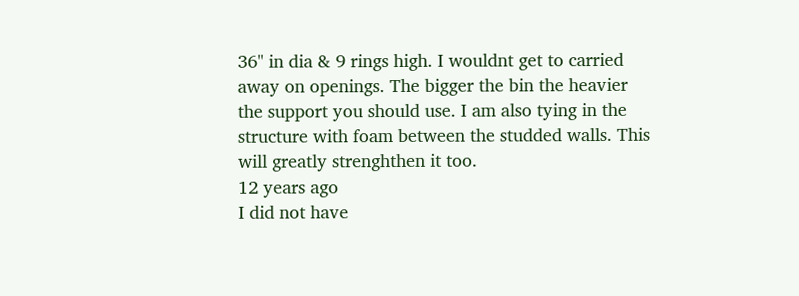36" in dia & 9 rings high. I wouldnt get to carried away on openings. The bigger the bin the heavier the support you should use. I am also tying in the structure with foam between the studded walls. This will greatly strenghthen it too.
12 years ago
I did not have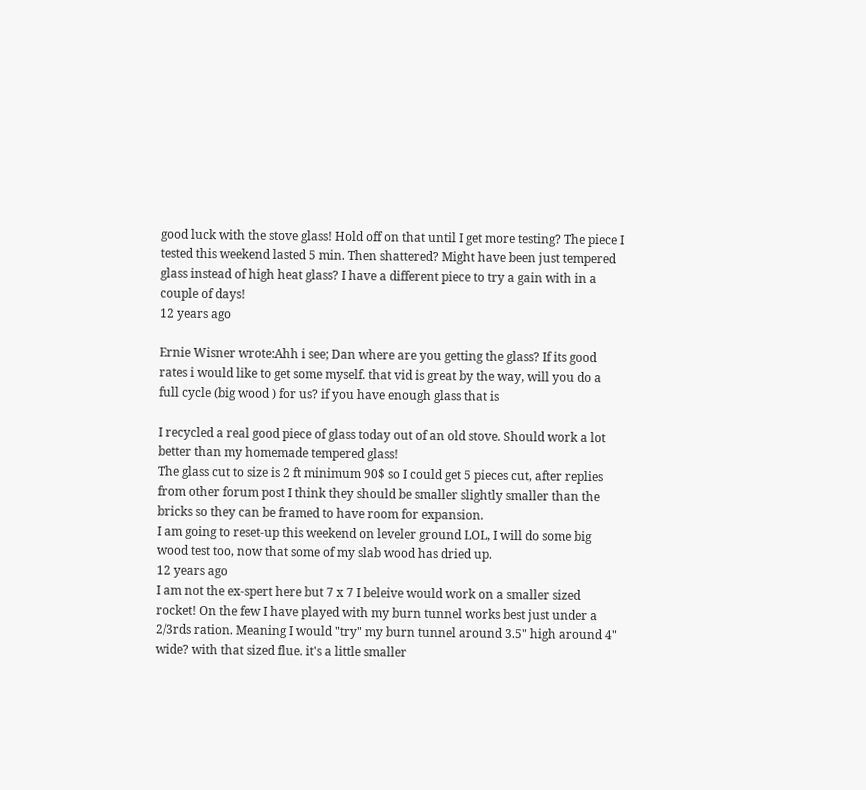good luck with the stove glass! Hold off on that until I get more testing? The piece I tested this weekend lasted 5 min. Then shattered? Might have been just tempered glass instead of high heat glass? I have a different piece to try a gain with in a couple of days!
12 years ago

Ernie Wisner wrote:Ahh i see; Dan where are you getting the glass? If its good rates i would like to get some myself. that vid is great by the way, will you do a full cycle (big wood ) for us? if you have enough glass that is

I recycled a real good piece of glass today out of an old stove. Should work a lot better than my homemade tempered glass!
The glass cut to size is 2 ft minimum 90$ so I could get 5 pieces cut, after replies from other forum post I think they should be smaller slightly smaller than the bricks so they can be framed to have room for expansion.
I am going to reset-up this weekend on leveler ground LOL, I will do some big wood test too, now that some of my slab wood has dried up.
12 years ago
I am not the ex-spert here but 7 x 7 I beleive would work on a smaller sized rocket! On the few I have played with my burn tunnel works best just under a 2/3rds ration. Meaning I would "try" my burn tunnel around 3.5" high around 4" wide? with that sized flue. it's a little smaller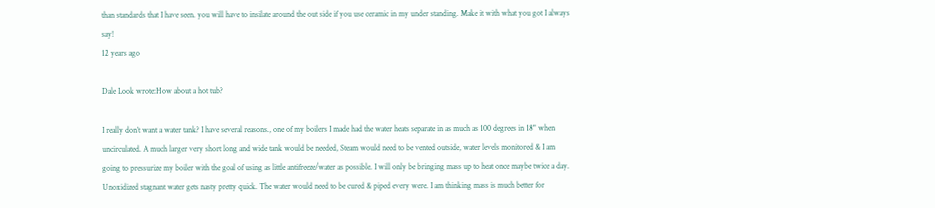than standards that I have seen. you will have to insilate around the out side if you use ceramic in my under standing. Make it with what you got I always say!
12 years ago

Dale Look wrote:How about a hot tub?

I really don’t want a water tank? I have several reasons., one of my boilers I made had the water heats separate in as much as 100 degrees in 18" when uncirculated. A much larger very short long and wide tank would be needed, Steam would need to be vented outside, water levels monitored & I am going to pressurize my boiler with the goal of using as little antifreeze/water as possible. I will only be bringing mass up to heat once maybe twice a day. Unoxidized stagnant water gets nasty pretty quick. The water would need to be cured & piped every were. I am thinking mass is much better for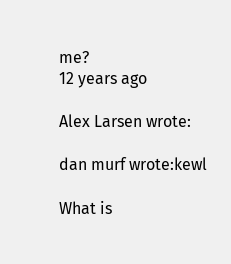me?
12 years ago

Alex Larsen wrote:

dan murf wrote:kewl

What is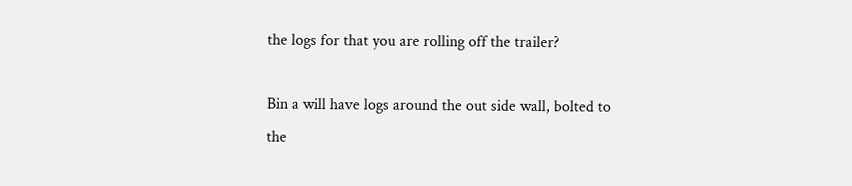the logs for that you are rolling off the trailer?

Bin a will have logs around the out side wall, bolted to the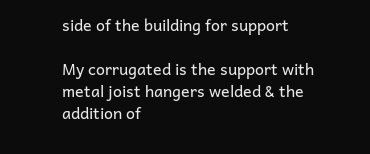side of the building for support

My corrugated is the support with metal joist hangers welded & the addition of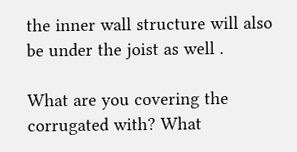the inner wall structure will also be under the joist as well .

What are you covering the corrugated with? What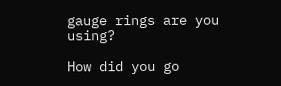gauge rings are you using?

How did you go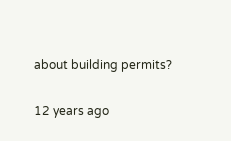about building permits?

12 years ago